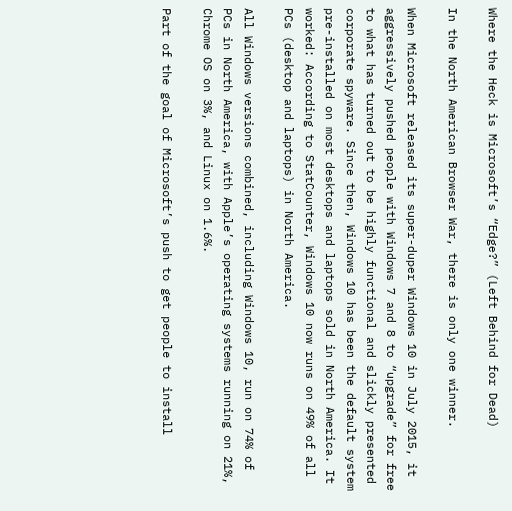Where the Heck is Microsoft’s “Edge?” (Left Behind for Dead)

In the North American Browser War, there is only one winner.

When Microsoft released its super-duper Windows 10 in July 2015, it aggressively pushed people with Windows 7 and 8 to “upgrade” for free to what has turned out to be highly functional and slickly presented corporate spyware. Since then, Windows 10 has been the default system pre-installed on most desktops and laptops sold in North America. It worked: According to StatCounter, Windows 10 now runs on 49% of all PCs (desktop and laptops) in North America.

All Windows versions combined, including Windows 10, run on 74% of PCs in North America, with Apple’s operating systems running on 21%, Chrome OS on 3%, and Linux on 1.6%.

Part of the goal of Microsoft’s push to get people to install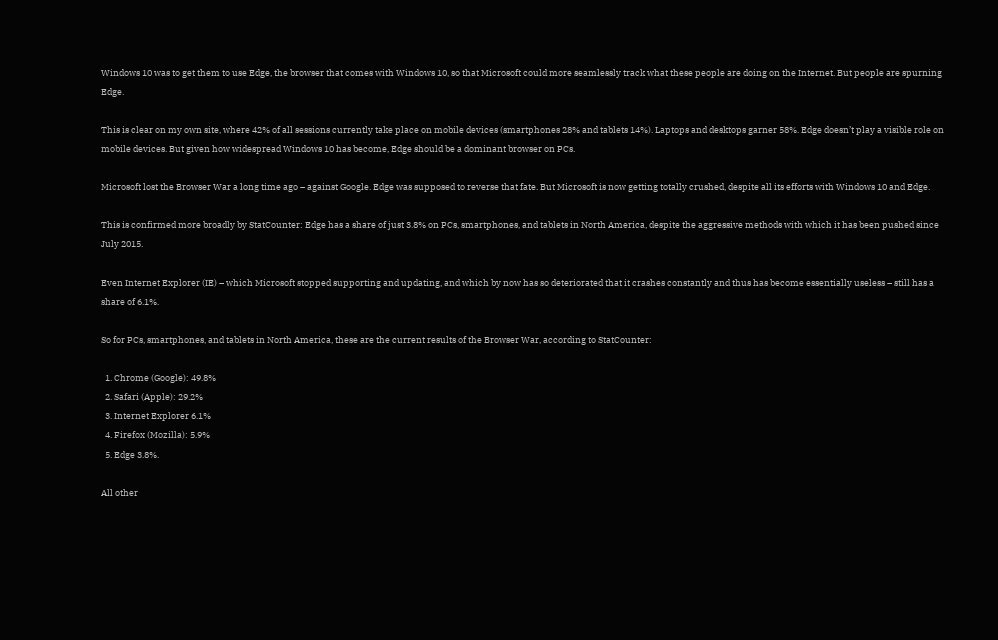Windows 10 was to get them to use Edge, the browser that comes with Windows 10, so that Microsoft could more seamlessly track what these people are doing on the Internet. But people are spurning Edge.

This is clear on my own site, where 42% of all sessions currently take place on mobile devices (smartphones 28% and tablets 14%). Laptops and desktops garner 58%. Edge doesn’t play a visible role on mobile devices. But given how widespread Windows 10 has become, Edge should be a dominant browser on PCs.

Microsoft lost the Browser War a long time ago – against Google. Edge was supposed to reverse that fate. But Microsoft is now getting totally crushed, despite all its efforts with Windows 10 and Edge.

This is confirmed more broadly by StatCounter: Edge has a share of just 3.8% on PCs, smartphones, and tablets in North America, despite the aggressive methods with which it has been pushed since July 2015.

Even Internet Explorer (IE) – which Microsoft stopped supporting and updating, and which by now has so deteriorated that it crashes constantly and thus has become essentially useless – still has a share of 6.1%.

So for PCs, smartphones, and tablets in North America, these are the current results of the Browser War, according to StatCounter:

  1. Chrome (Google): 49.8%
  2. Safari (Apple): 29.2%
  3. Internet Explorer 6.1%
  4. Firefox (Mozilla): 5.9%
  5. Edge 3.8%.

All other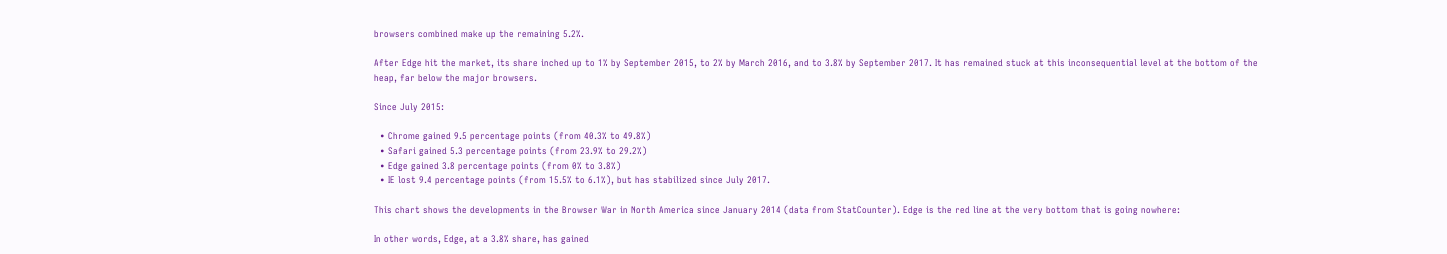browsers combined make up the remaining 5.2%.

After Edge hit the market, its share inched up to 1% by September 2015, to 2% by March 2016, and to 3.8% by September 2017. It has remained stuck at this inconsequential level at the bottom of the heap, far below the major browsers.

Since July 2015:

  • Chrome gained 9.5 percentage points (from 40.3% to 49.8%)
  • Safari gained 5.3 percentage points (from 23.9% to 29.2%)
  • Edge gained 3.8 percentage points (from 0% to 3.8%)
  • IE lost 9.4 percentage points (from 15.5% to 6.1%), but has stabilized since July 2017.

This chart shows the developments in the Browser War in North America since January 2014 (data from StatCounter). Edge is the red line at the very bottom that is going nowhere:

In other words, Edge, at a 3.8% share, has gained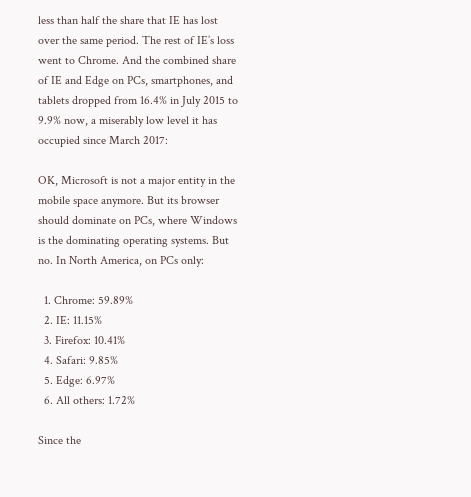less than half the share that IE has lost over the same period. The rest of IE’s loss went to Chrome. And the combined share of IE and Edge on PCs, smartphones, and tablets dropped from 16.4% in July 2015 to 9.9% now, a miserably low level it has occupied since March 2017:

OK, Microsoft is not a major entity in the mobile space anymore. But its browser should dominate on PCs, where Windows is the dominating operating systems. But no. In North America, on PCs only:

  1. Chrome: 59.89%
  2. IE: 11.15%
  3. Firefox: 10.41%
  4. Safari: 9.85%
  5. Edge: 6.97%
  6. All others: 1.72%

Since the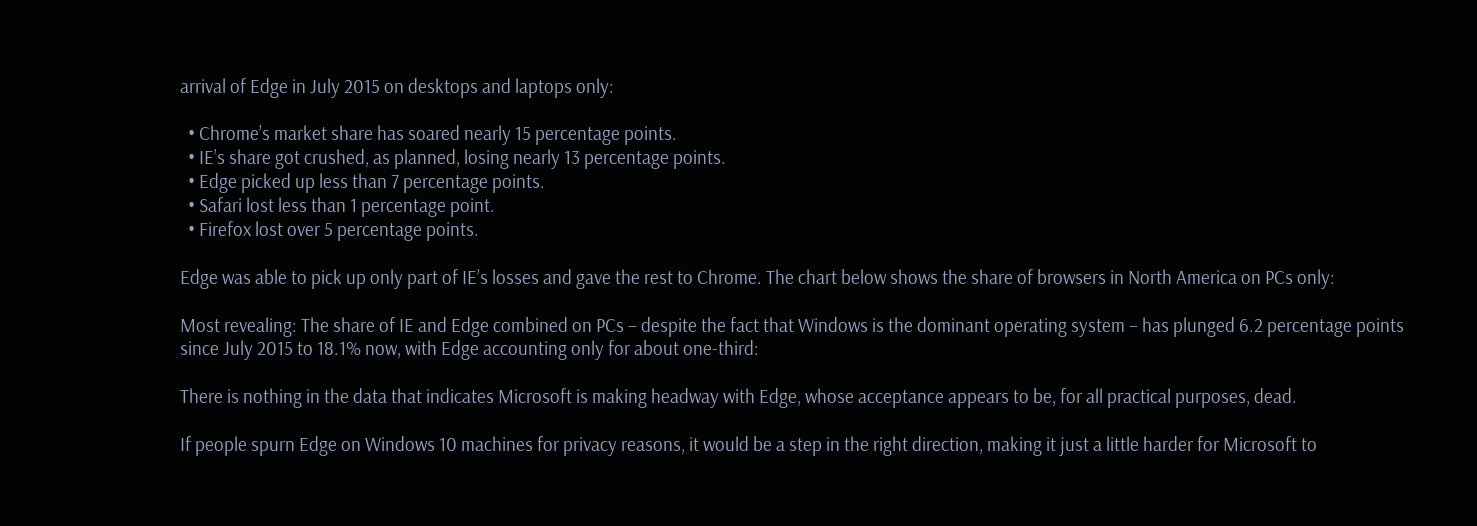arrival of Edge in July 2015 on desktops and laptops only:

  • Chrome’s market share has soared nearly 15 percentage points.
  • IE’s share got crushed, as planned, losing nearly 13 percentage points.
  • Edge picked up less than 7 percentage points.
  • Safari lost less than 1 percentage point.
  • Firefox lost over 5 percentage points.

Edge was able to pick up only part of IE’s losses and gave the rest to Chrome. The chart below shows the share of browsers in North America on PCs only:

Most revealing: The share of IE and Edge combined on PCs – despite the fact that Windows is the dominant operating system – has plunged 6.2 percentage points since July 2015 to 18.1% now, with Edge accounting only for about one-third:

There is nothing in the data that indicates Microsoft is making headway with Edge, whose acceptance appears to be, for all practical purposes, dead.

If people spurn Edge on Windows 10 machines for privacy reasons, it would be a step in the right direction, making it just a little harder for Microsoft to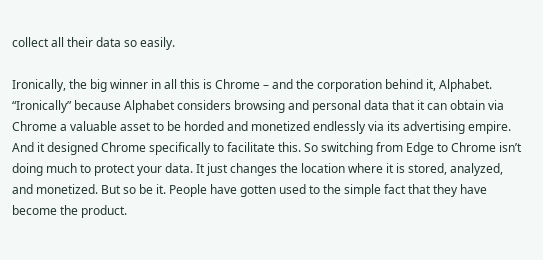collect all their data so easily.

Ironically, the big winner in all this is Chrome – and the corporation behind it, Alphabet. “Ironically” because Alphabet considers browsing and personal data that it can obtain via Chrome a valuable asset to be horded and monetized endlessly via its advertising empire. And it designed Chrome specifically to facilitate this. So switching from Edge to Chrome isn’t doing much to protect your data. It just changes the location where it is stored, analyzed, and monetized. But so be it. People have gotten used to the simple fact that they have become the product.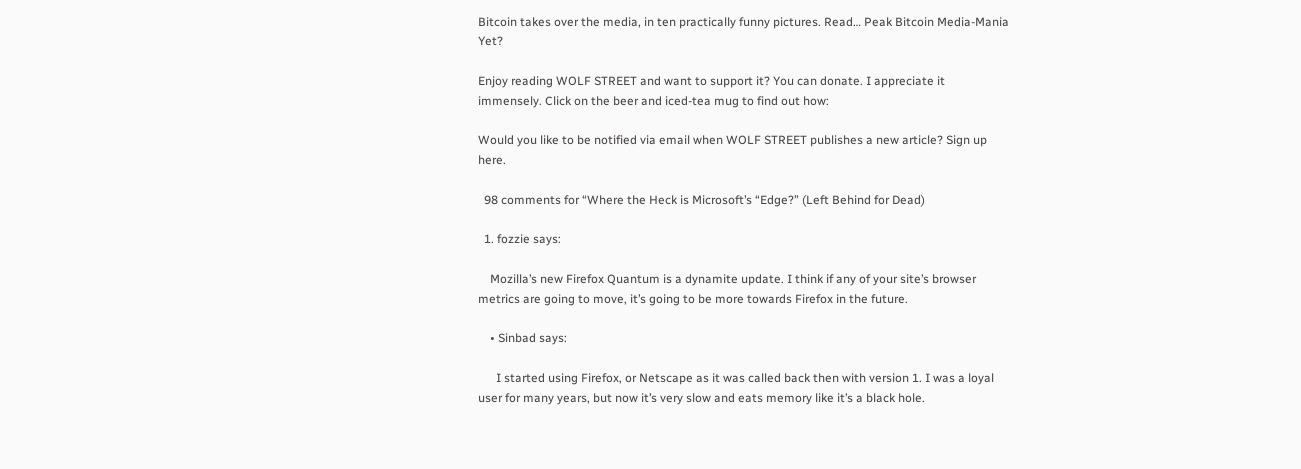Bitcoin takes over the media, in ten practically funny pictures. Read… Peak Bitcoin Media-Mania Yet?

Enjoy reading WOLF STREET and want to support it? You can donate. I appreciate it immensely. Click on the beer and iced-tea mug to find out how:

Would you like to be notified via email when WOLF STREET publishes a new article? Sign up here.

  98 comments for “Where the Heck is Microsoft’s “Edge?” (Left Behind for Dead)

  1. fozzie says:

    Mozilla’s new Firefox Quantum is a dynamite update. I think if any of your site’s browser metrics are going to move, it’s going to be more towards Firefox in the future.

    • Sinbad says:

      I started using Firefox, or Netscape as it was called back then with version 1. I was a loyal user for many years, but now it’s very slow and eats memory like it’s a black hole.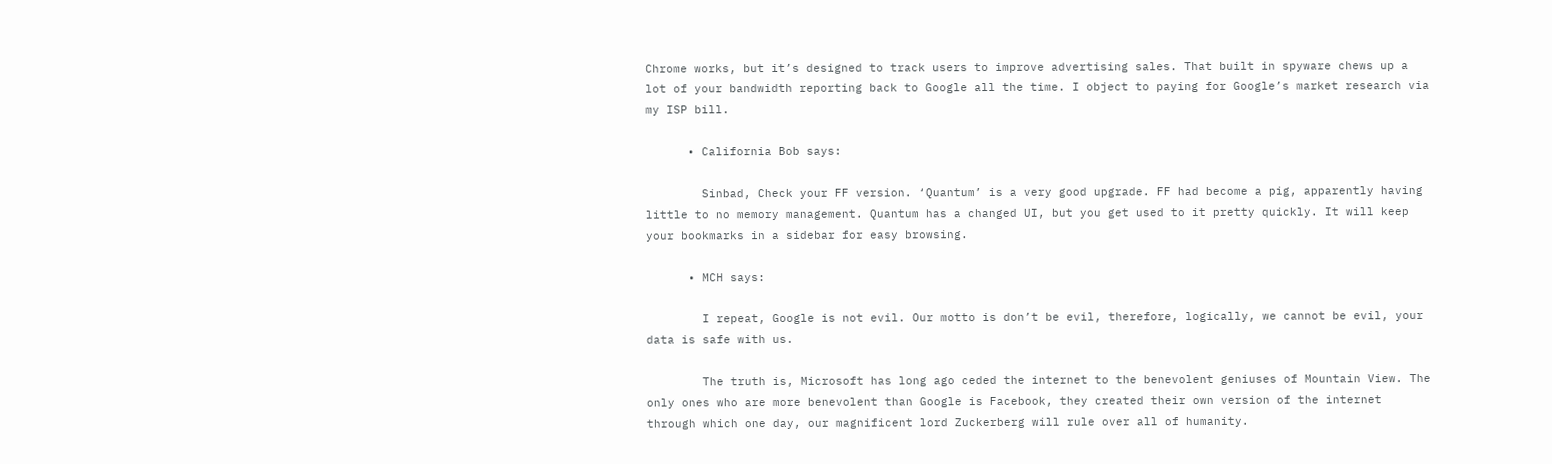Chrome works, but it’s designed to track users to improve advertising sales. That built in spyware chews up a lot of your bandwidth reporting back to Google all the time. I object to paying for Google’s market research via my ISP bill.

      • California Bob says:

        Sinbad, Check your FF version. ‘Quantum’ is a very good upgrade. FF had become a pig, apparently having little to no memory management. Quantum has a changed UI, but you get used to it pretty quickly. It will keep your bookmarks in a sidebar for easy browsing.

      • MCH says:

        I repeat, Google is not evil. Our motto is don’t be evil, therefore, logically, we cannot be evil, your data is safe with us.

        The truth is, Microsoft has long ago ceded the internet to the benevolent geniuses of Mountain View. The only ones who are more benevolent than Google is Facebook, they created their own version of the internet through which one day, our magnificent lord Zuckerberg will rule over all of humanity.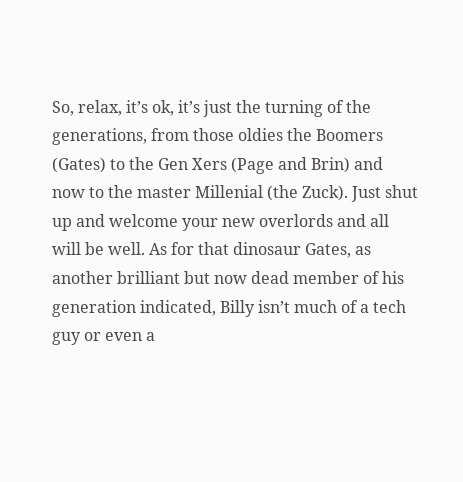So, relax, it’s ok, it’s just the turning of the generations, from those oldies the Boomers (Gates) to the Gen Xers (Page and Brin) and now to the master Millenial (the Zuck). Just shut up and welcome your new overlords and all will be well. As for that dinosaur Gates, as another brilliant but now dead member of his generation indicated, Billy isn’t much of a tech guy or even a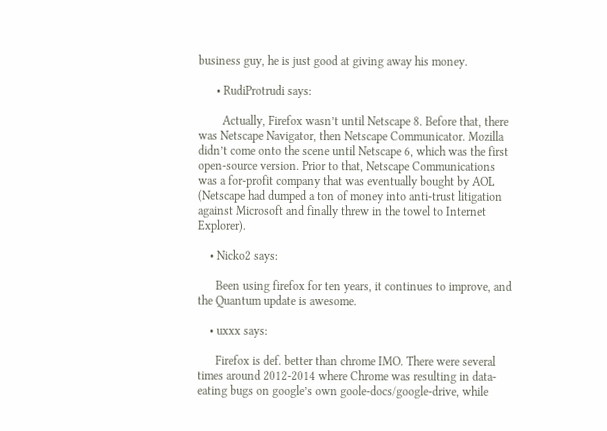business guy, he is just good at giving away his money.

      • RudiProtrudi says:

        Actually, Firefox wasn’t until Netscape 8. Before that, there was Netscape Navigator, then Netscape Communicator. Mozilla didn’t come onto the scene until Netscape 6, which was the first open-source version. Prior to that, Netscape Communications was a for-profit company that was eventually bought by AOL (Netscape had dumped a ton of money into anti-trust litigation against Microsoft and finally threw in the towel to Internet Explorer).

    • Nicko2 says:

      Been using firefox for ten years, it continues to improve, and the Quantum update is awesome.

    • uxxx says:

      Firefox is def. better than chrome IMO. There were several times around 2012-2014 where Chrome was resulting in data-eating bugs on google’s own goole-docs/google-drive, while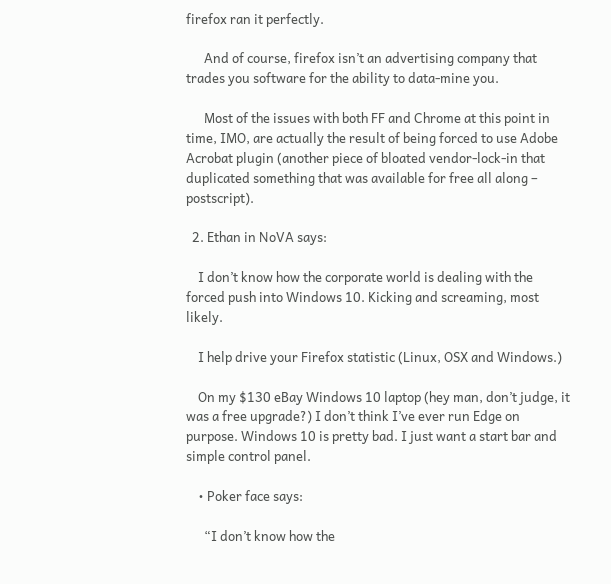firefox ran it perfectly.

      And of course, firefox isn’t an advertising company that trades you software for the ability to data-mine you.

      Most of the issues with both FF and Chrome at this point in time, IMO, are actually the result of being forced to use Adobe Acrobat plugin (another piece of bloated vendor-lock-in that duplicated something that was available for free all along – postscript).

  2. Ethan in NoVA says:

    I don’t know how the corporate world is dealing with the forced push into Windows 10. Kicking and screaming, most likely.

    I help drive your Firefox statistic (Linux, OSX and Windows.)

    On my $130 eBay Windows 10 laptop (hey man, don’t judge, it was a free upgrade?) I don’t think I’ve ever run Edge on purpose. Windows 10 is pretty bad. I just want a start bar and simple control panel.

    • Poker face says:

      “I don’t know how the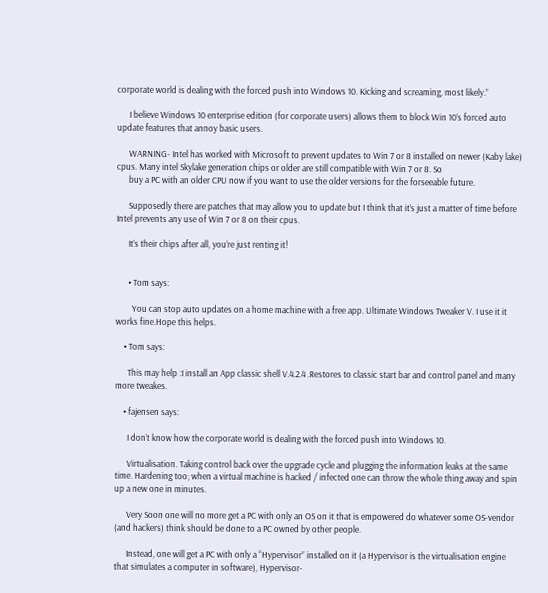corporate world is dealing with the forced push into Windows 10. Kicking and screaming, most likely.”

      I believe Windows 10 enterprise edition (for corporate users) allows them to block Win 10’s forced auto update features that annoy basic users.

      WARNING- Intel has worked with Microsoft to prevent updates to Win 7 or 8 installed on newer (Kaby lake) cpus. Many intel Skylake generation chips or older are still compatible with Win 7 or 8. So
      buy a PC with an older CPU now if you want to use the older versions for the forseeable future.

      Supposedly there are patches that may allow you to update but I think that it’s just a matter of time before Intel prevents any use of Win 7 or 8 on their cpus.

      It’s their chips after all, you’re just renting it!


      • Tom says:

        You can stop auto updates on a home machine with a free app. Ultimate Windows Tweaker V. I use it it works fine.Hope this helps.

    • Tom says:

      This may help :I install an App classic shell V.4.2.4 .Restores to classic start bar and control panel and many more tweakes.

    • fajensen says:

      I don’t know how the corporate world is dealing with the forced push into Windows 10.

      Virtualisation. Taking control back over the upgrade cycle and plugging the information leaks at the same time. Hardening too; when a virtual machine is hacked / infected one can throw the whole thing away and spin up a new one in minutes.

      Very Soon one will no more get a PC with only an OS on it that is empowered do whatever some OS-vendor (and hackers) think should be done to a PC owned by other people.

      Instead, one will get a PC with only a “Hypervisor” installed on it (a Hypervisor is the virtualisation engine that simulates a computer in software), Hypervisor-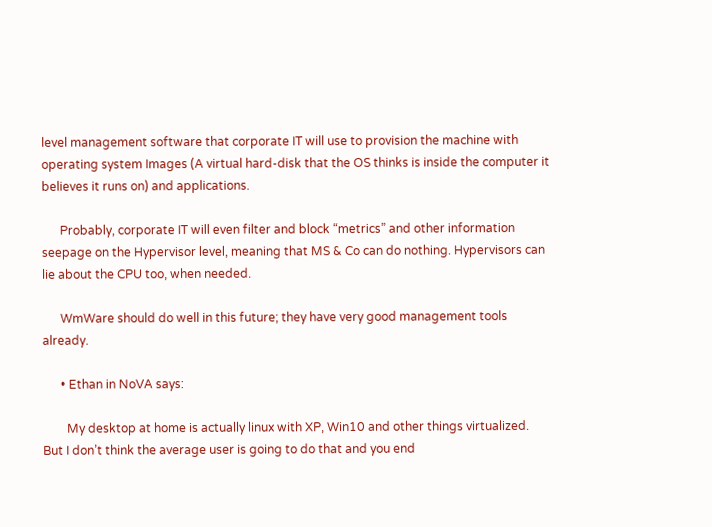level management software that corporate IT will use to provision the machine with operating system Images (A virtual hard-disk that the OS thinks is inside the computer it believes it runs on) and applications.

      Probably, corporate IT will even filter and block “metrics” and other information seepage on the Hypervisor level, meaning that MS & Co can do nothing. Hypervisors can lie about the CPU too, when needed.

      WmWare should do well in this future; they have very good management tools already.

      • Ethan in NoVA says:

        My desktop at home is actually linux with XP, Win10 and other things virtualized. But I don’t think the average user is going to do that and you end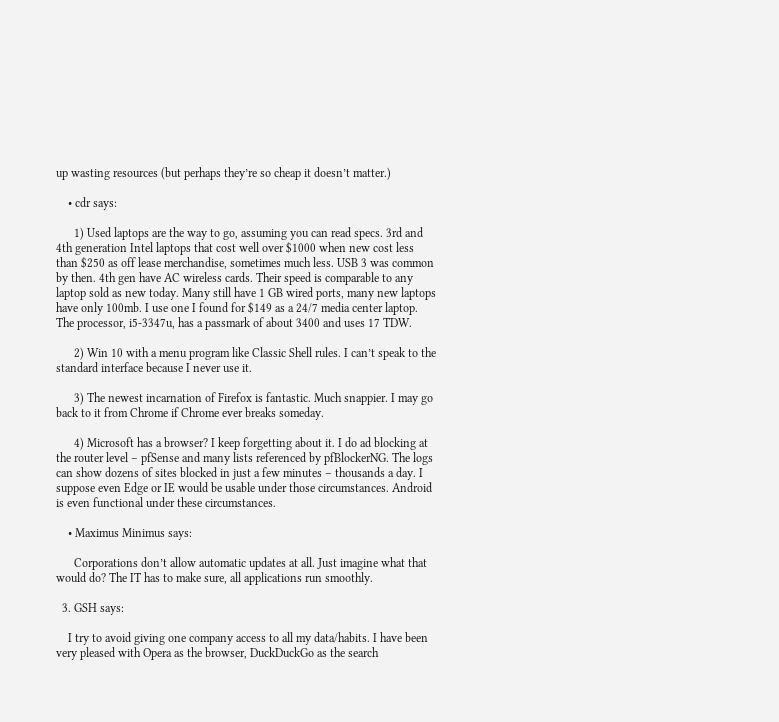up wasting resources (but perhaps they’re so cheap it doesn’t matter.)

    • cdr says:

      1) Used laptops are the way to go, assuming you can read specs. 3rd and 4th generation Intel laptops that cost well over $1000 when new cost less than $250 as off lease merchandise, sometimes much less. USB 3 was common by then. 4th gen have AC wireless cards. Their speed is comparable to any laptop sold as new today. Many still have 1 GB wired ports, many new laptops have only 100mb. I use one I found for $149 as a 24/7 media center laptop. The processor, i5-3347u, has a passmark of about 3400 and uses 17 TDW.

      2) Win 10 with a menu program like Classic Shell rules. I can’t speak to the standard interface because I never use it.

      3) The newest incarnation of Firefox is fantastic. Much snappier. I may go back to it from Chrome if Chrome ever breaks someday.

      4) Microsoft has a browser? I keep forgetting about it. I do ad blocking at the router level – pfSense and many lists referenced by pfBlockerNG. The logs can show dozens of sites blocked in just a few minutes – thousands a day. I suppose even Edge or IE would be usable under those circumstances. Android is even functional under these circumstances.

    • Maximus Minimus says:

      Corporations don’t allow automatic updates at all. Just imagine what that would do? The IT has to make sure, all applications run smoothly.

  3. GSH says:

    I try to avoid giving one company access to all my data/habits. I have been very pleased with Opera as the browser, DuckDuckGo as the search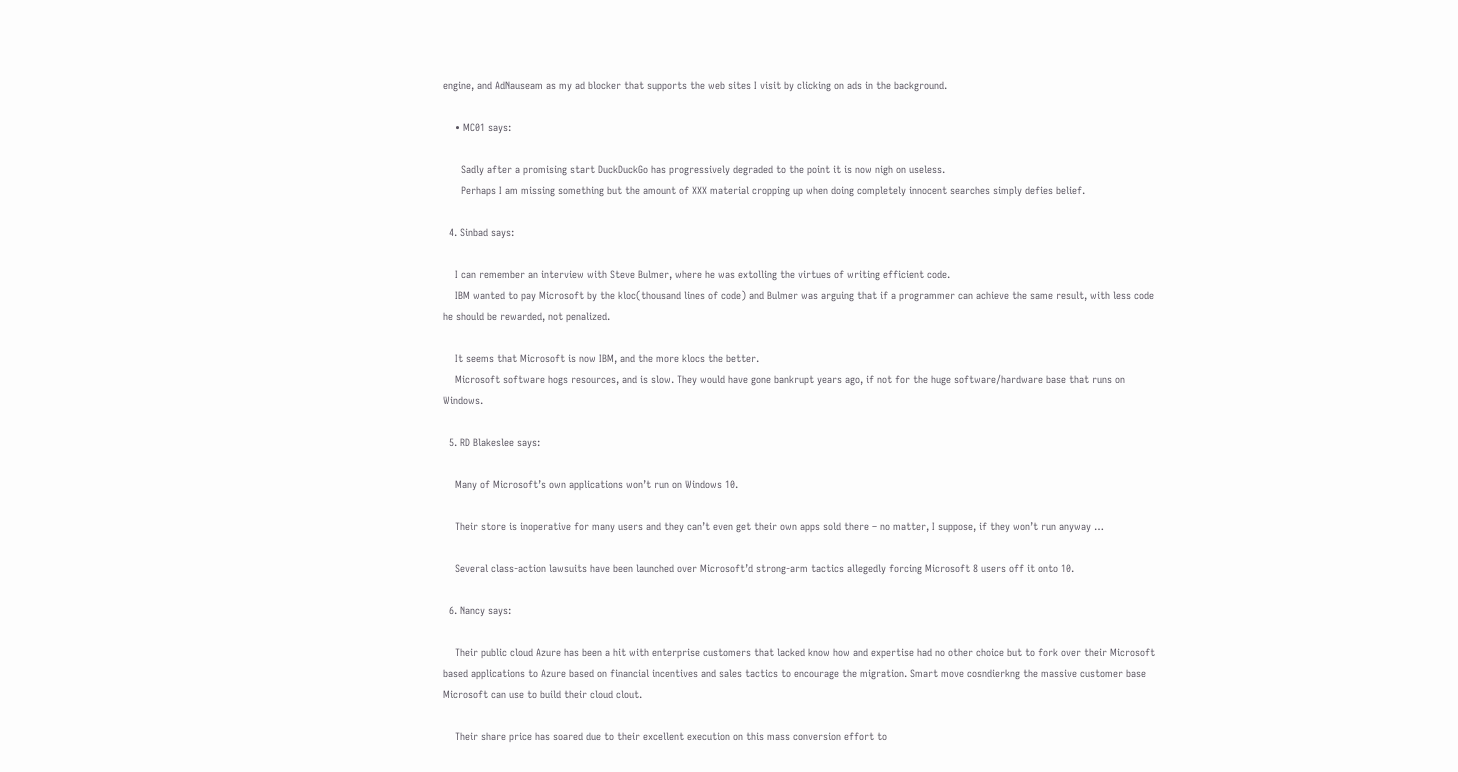engine, and AdNauseam as my ad blocker that supports the web sites I visit by clicking on ads in the background.

    • MC01 says:

      Sadly after a promising start DuckDuckGo has progressively degraded to the point it is now nigh on useless.
      Perhaps I am missing something but the amount of XXX material cropping up when doing completely innocent searches simply defies belief.

  4. Sinbad says:

    I can remember an interview with Steve Bulmer, where he was extolling the virtues of writing efficient code.
    IBM wanted to pay Microsoft by the kloc(thousand lines of code) and Bulmer was arguing that if a programmer can achieve the same result, with less code he should be rewarded, not penalized.

    It seems that Microsoft is now IBM, and the more klocs the better.
    Microsoft software hogs resources, and is slow. They would have gone bankrupt years ago, if not for the huge software/hardware base that runs on Windows.

  5. RD Blakeslee says:

    Many of Microsoft’s own applications won’t run on Windows 10.

    Their store is inoperative for many users and they can’t even get their own apps sold there – no matter, I suppose, if they won’t run anyway …

    Several class-action lawsuits have been launched over Microsoft’d strong-arm tactics allegedly forcing Microsoft 8 users off it onto 10.

  6. Nancy says:

    Their public cloud Azure has been a hit with enterprise customers that lacked know how and expertise had no other choice but to fork over their Microsoft based applications to Azure based on financial incentives and sales tactics to encourage the migration. Smart move cosndierkng the massive customer base Microsoft can use to build their cloud clout.

    Their share price has soared due to their excellent execution on this mass conversion effort to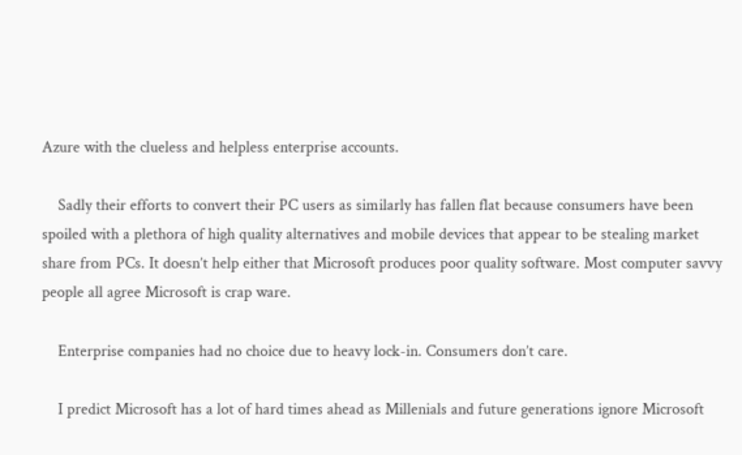Azure with the clueless and helpless enterprise accounts.

    Sadly their efforts to convert their PC users as similarly has fallen flat because consumers have been spoiled with a plethora of high quality alternatives and mobile devices that appear to be stealing market share from PCs. It doesn’t help either that Microsoft produces poor quality software. Most computer savvy people all agree Microsoft is crap ware.

    Enterprise companies had no choice due to heavy lock-in. Consumers don’t care.

    I predict Microsoft has a lot of hard times ahead as Millenials and future generations ignore Microsoft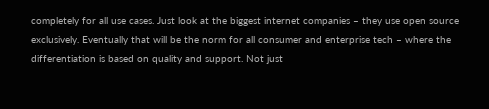completely for all use cases. Just look at the biggest internet companies – they use open source exclusively. Eventually that will be the norm for all consumer and enterprise tech – where the differentiation is based on quality and support. Not just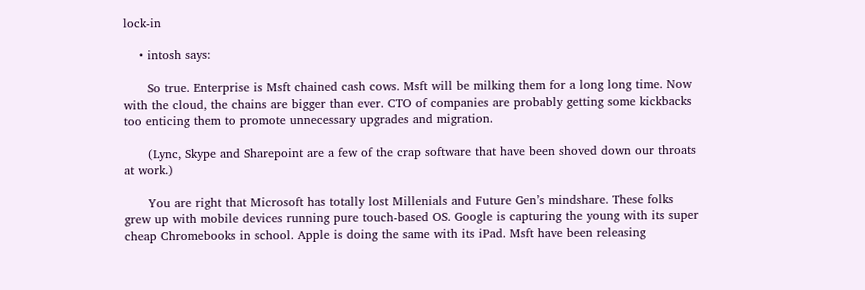lock-in

    • intosh says:

      So true. Enterprise is Msft chained cash cows. Msft will be milking them for a long long time. Now with the cloud, the chains are bigger than ever. CTO of companies are probably getting some kickbacks too enticing them to promote unnecessary upgrades and migration.

      (Lync, Skype and Sharepoint are a few of the crap software that have been shoved down our throats at work.)

      You are right that Microsoft has totally lost Millenials and Future Gen’s mindshare. These folks grew up with mobile devices running pure touch-based OS. Google is capturing the young with its super cheap Chromebooks in school. Apple is doing the same with its iPad. Msft have been releasing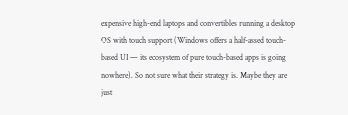expensive high-end laptops and convertibles running a desktop OS with touch support (Windows offers a half-assed touch-based UI — its ecosystem of pure touch-based apps is going nowhere). So not sure what their strategy is. Maybe they are just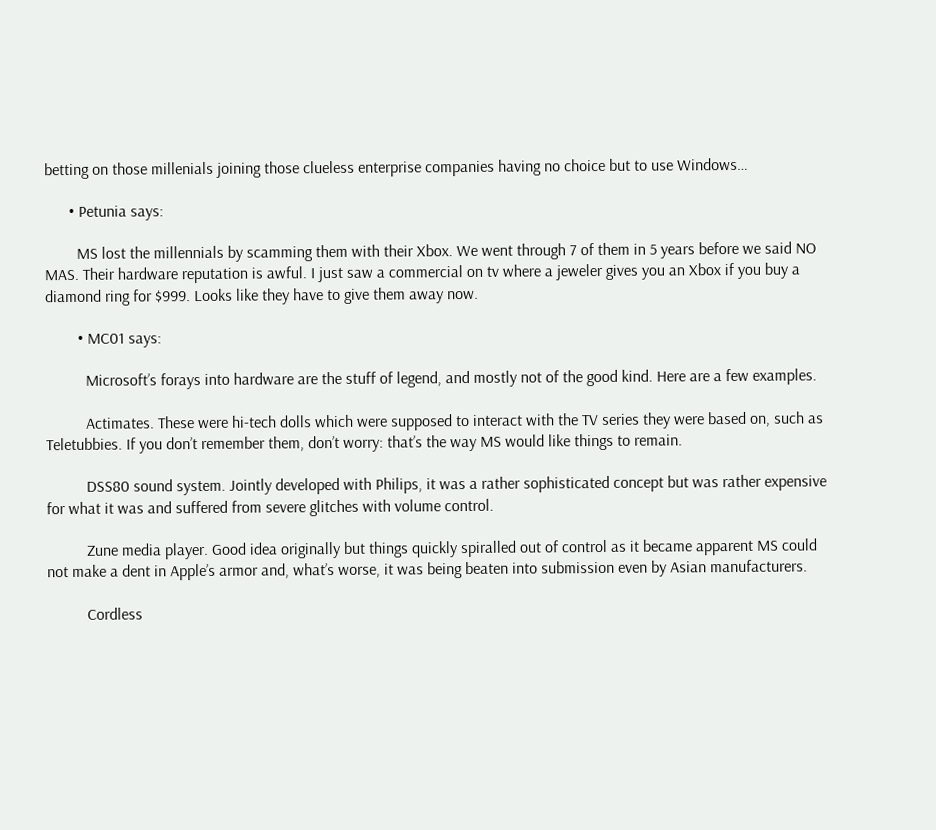betting on those millenials joining those clueless enterprise companies having no choice but to use Windows…

      • Petunia says:

        MS lost the millennials by scamming them with their Xbox. We went through 7 of them in 5 years before we said NO MAS. Their hardware reputation is awful. I just saw a commercial on tv where a jeweler gives you an Xbox if you buy a diamond ring for $999. Looks like they have to give them away now.

        • MC01 says:

          Microsoft’s forays into hardware are the stuff of legend, and mostly not of the good kind. Here are a few examples.

          Actimates. These were hi-tech dolls which were supposed to interact with the TV series they were based on, such as Teletubbies. If you don’t remember them, don’t worry: that’s the way MS would like things to remain.

          DSS80 sound system. Jointly developed with Philips, it was a rather sophisticated concept but was rather expensive for what it was and suffered from severe glitches with volume control.

          Zune media player. Good idea originally but things quickly spiralled out of control as it became apparent MS could not make a dent in Apple’s armor and, what’s worse, it was being beaten into submission even by Asian manufacturers.

          Cordless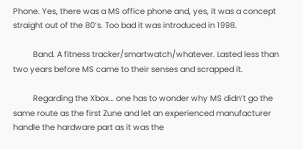Phone. Yes, there was a MS office phone and, yes, it was a concept straight out of the 80’s. Too bad it was introduced in 1998.

          Band. A fitness tracker/smartwatch/whatever. Lasted less than two years before MS came to their senses and scrapped it.

          Regarding the Xbox… one has to wonder why MS didn’t go the same route as the first Zune and let an experienced manufacturer handle the hardware part as it was the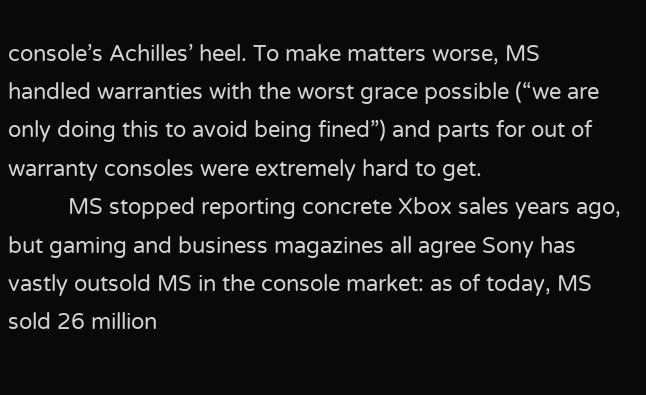console’s Achilles’ heel. To make matters worse, MS handled warranties with the worst grace possible (“we are only doing this to avoid being fined”) and parts for out of warranty consoles were extremely hard to get.
          MS stopped reporting concrete Xbox sales years ago, but gaming and business magazines all agree Sony has vastly outsold MS in the console market: as of today, MS sold 26 million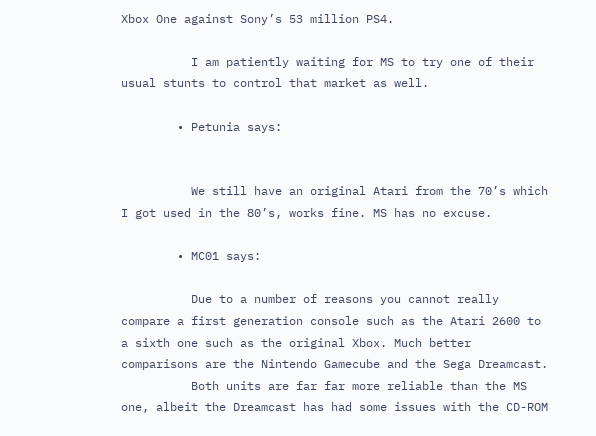Xbox One against Sony’s 53 million PS4.

          I am patiently waiting for MS to try one of their usual stunts to control that market as well.

        • Petunia says:


          We still have an original Atari from the 70’s which I got used in the 80’s, works fine. MS has no excuse.

        • MC01 says:

          Due to a number of reasons you cannot really compare a first generation console such as the Atari 2600 to a sixth one such as the original Xbox. Much better comparisons are the Nintendo Gamecube and the Sega Dreamcast.
          Both units are far far more reliable than the MS one, albeit the Dreamcast has had some issues with the CD-ROM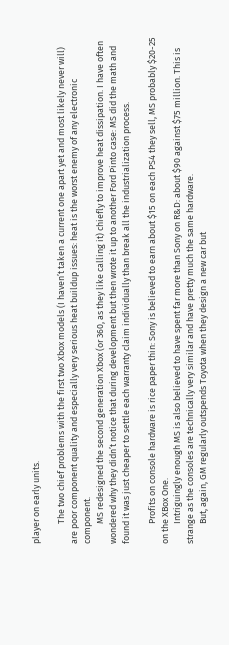player on early units.

          The two chief problems with the first two Xbox models (I haven’t taken a current one apart yet and most likely never will) are poor component quality and especially very serious heat buildup issues: heat is the worst enemy of any electronic component.
          MS redesigned the second generation Xbox (or 360, as they like calling it) chiefly to improve heat dissipation. I have often wondered why they didn’t notice that during development but then wrote it up to another Ford Pinto case: MS did the math and found it was just cheaper to settle each warranty claim individually than break all the industrialization process.

          Profits on console hardware is rice paper thin: Sony is believed to earn about $15 on each PS4 they sell, MS probably $20-25 on the XBox One.
          Intriguingly enough MS is also believed to have spent far more than Sony on R&D: about $90 against $75 million. This is strange as the consoles are technically very similar and have pretty much the same hardware.
          But, again, GM regularly outspends Toyota when they design a new car but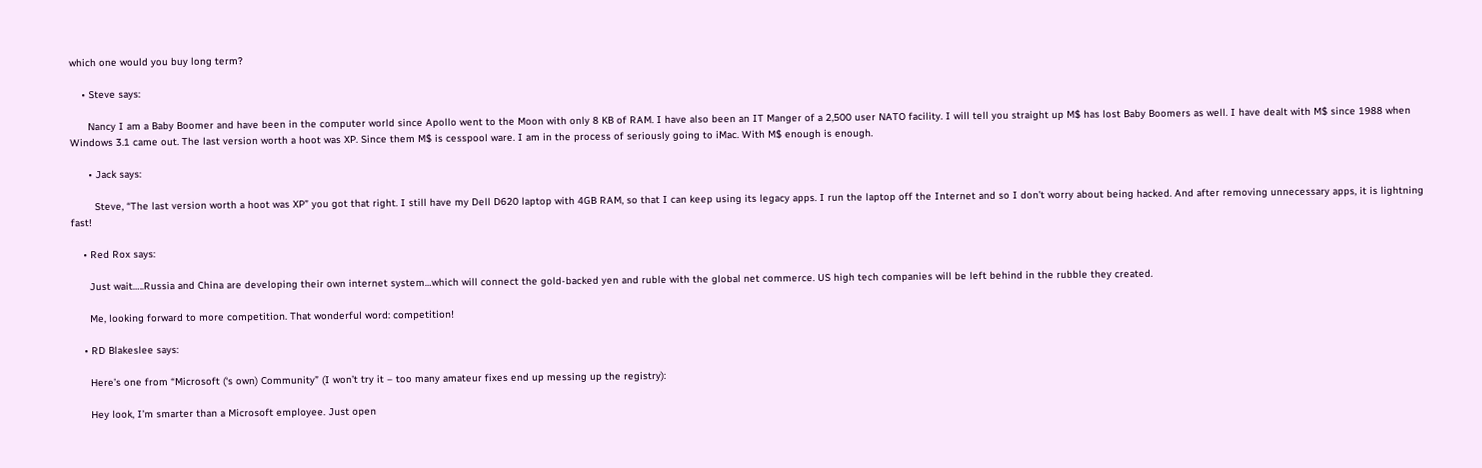which one would you buy long term?

    • Steve says:

      Nancy I am a Baby Boomer and have been in the computer world since Apollo went to the Moon with only 8 KB of RAM. I have also been an IT Manger of a 2,500 user NATO facility. I will tell you straight up M$ has lost Baby Boomers as well. I have dealt with M$ since 1988 when Windows 3.1 came out. The last version worth a hoot was XP. Since them M$ is cesspool ware. I am in the process of seriously going to iMac. With M$ enough is enough.

      • Jack says:

        Steve, “The last version worth a hoot was XP” you got that right. I still have my Dell D620 laptop with 4GB RAM, so that I can keep using its legacy apps. I run the laptop off the Internet and so I don’t worry about being hacked. And after removing unnecessary apps, it is lightning fast!

    • Red Rox says:

      Just wait…..Russia and China are developing their own internet system…which will connect the gold-backed yen and ruble with the global net commerce. US high tech companies will be left behind in the rubble they created.

      Me, looking forward to more competition. That wonderful word: competition!

    • RD Blakeslee says:

      Here’s one from “Microsoft (‘s own) Community” (I won’t try it – too many amateur fixes end up messing up the registry):

      Hey look, I’m smarter than a Microsoft employee. Just open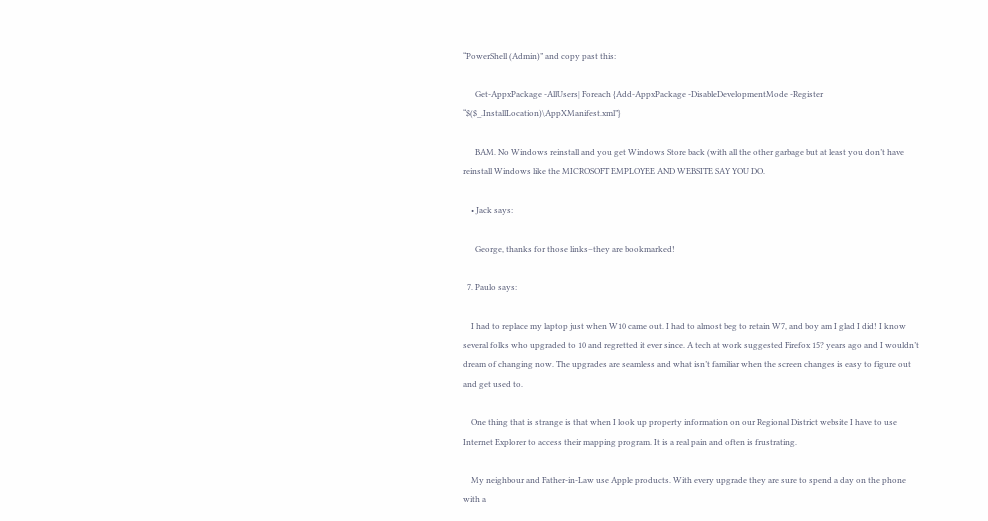“PowerShell (Admin)” and copy past this:

      Get-AppxPackage -AllUsers| Foreach {Add-AppxPackage -DisableDevelopmentMode -Register “$($_.InstallLocation)\AppXManifest.xml”}

      BAM. No Windows reinstall and you get Windows Store back (with all the other garbage but at least you don’t have reinstall Windows like the MICROSOFT EMPLOYEE AND WEBSITE SAY YOU DO.

    • Jack says:

      George, thanks for those links–they are bookmarked!

  7. Paulo says:

    I had to replace my laptop just when W10 came out. I had to almost beg to retain W7, and boy am I glad I did! I know several folks who upgraded to 10 and regretted it ever since. A tech at work suggested Firefox 15? years ago and I wouldn’t dream of changing now. The upgrades are seamless and what isn’t familiar when the screen changes is easy to figure out and get used to.

    One thing that is strange is that when I look up property information on our Regional District website I have to use Internet Explorer to access their mapping program. It is a real pain and often is frustrating.

    My neighbour and Father-in-Law use Apple products. With every upgrade they are sure to spend a day on the phone with a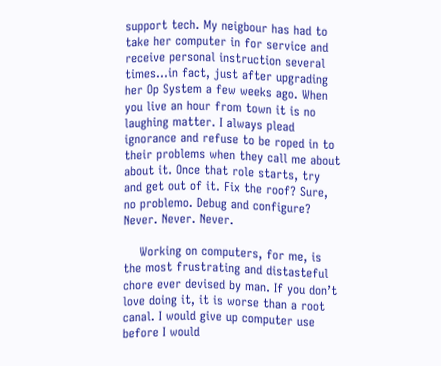support tech. My neigbour has had to take her computer in for service and receive personal instruction several times…in fact, just after upgrading her Op System a few weeks ago. When you live an hour from town it is no laughing matter. I always plead ignorance and refuse to be roped in to their problems when they call me about about it. Once that role starts, try and get out of it. Fix the roof? Sure, no problemo. Debug and configure? Never. Never. Never.

    Working on computers, for me, is the most frustrating and distasteful chore ever devised by man. If you don’t love doing it, it is worse than a root canal. I would give up computer use before I would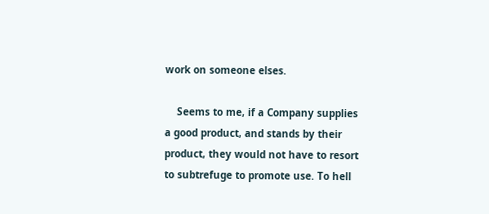work on someone elses.

    Seems to me, if a Company supplies a good product, and stands by their product, they would not have to resort to subtrefuge to promote use. To hell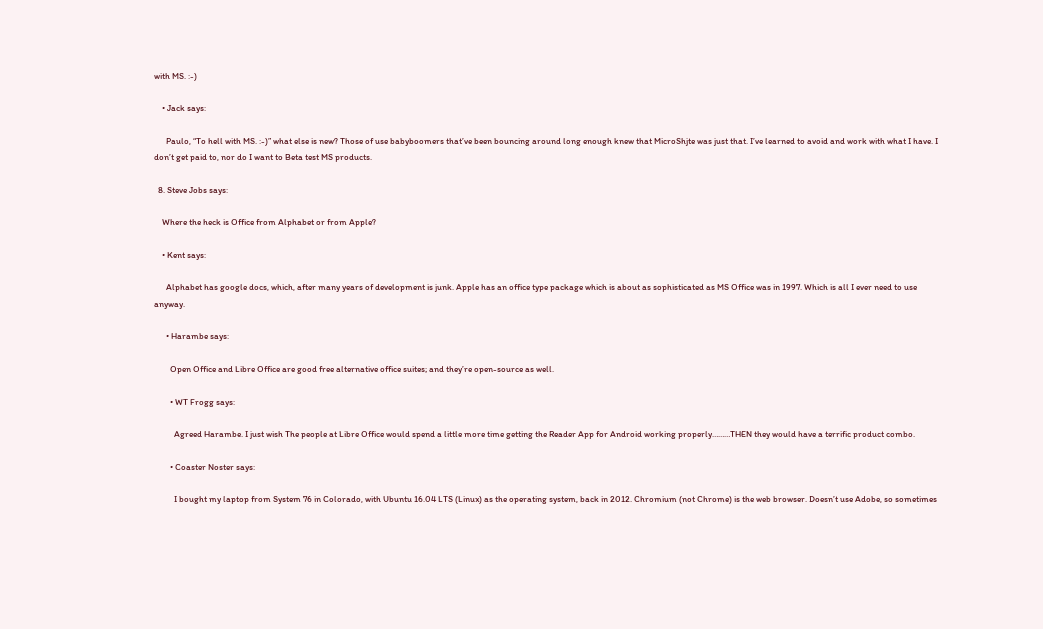with MS. :-)

    • Jack says:

      Paulo, “To hell with MS. :-)” what else is new? Those of use babyboomers that’ve been bouncing around long enough knew that MicroShjte was just that. I’ve learned to avoid and work with what I have. I don’t get paid to, nor do I want to Beta test MS products.

  8. Steve Jobs says:

    Where the heck is Office from Alphabet or from Apple?

    • Kent says:

      Alphabet has google docs, which, after many years of development is junk. Apple has an office type package which is about as sophisticated as MS Office was in 1997. Which is all I ever need to use anyway.

      • Harambe says:

        Open Office and Libre Office are good free alternative office suites; and they’re open-source as well.

        • WT Frogg says:

          Agreed Harambe. I just wish The people at Libre Office would spend a little more time getting the Reader App for Android working properly………THEN they would have a terrific product combo.

        • Coaster Noster says:

          I bought my laptop from System 76 in Colorado, with Ubuntu 16.04 LTS (Linux) as the operating system, back in 2012. Chromium (not Chrome) is the web browser. Doesn’t use Adobe, so sometimes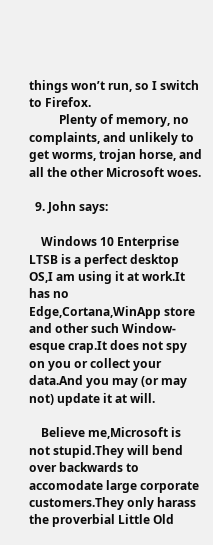things won’t run, so I switch to Firefox.
          Plenty of memory, no complaints, and unlikely to get worms, trojan horse, and all the other Microsoft woes.

  9. John says:

    Windows 10 Enterprise LTSB is a perfect desktop OS,I am using it at work.It has no Edge,Cortana,WinApp store and other such Window-esque crap.It does not spy on you or collect your data.And you may (or may not) update it at will.

    Believe me,Microsoft is not stupid.They will bend over backwards to accomodate large corporate customers.They only harass the proverbial Little Old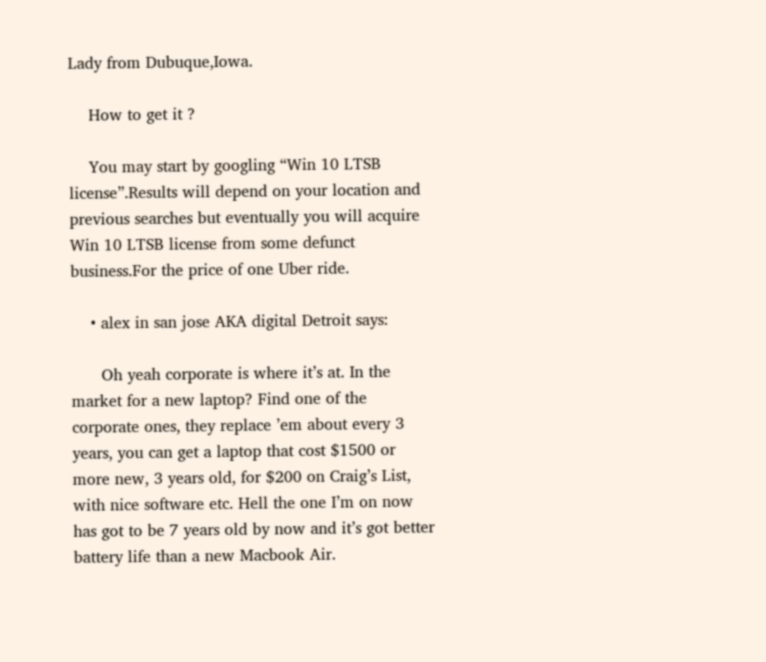Lady from Dubuque,Iowa.

    How to get it ?

    You may start by googling “Win 10 LTSB license”.Results will depend on your location and previous searches but eventually you will acquire Win 10 LTSB license from some defunct business.For the price of one Uber ride.

    • alex in san jose AKA digital Detroit says:

      Oh yeah corporate is where it’s at. In the market for a new laptop? Find one of the corporate ones, they replace ’em about every 3 years, you can get a laptop that cost $1500 or more new, 3 years old, for $200 on Craig’s List, with nice software etc. Hell the one I’m on now has got to be 7 years old by now and it’s got better battery life than a new Macbook Air.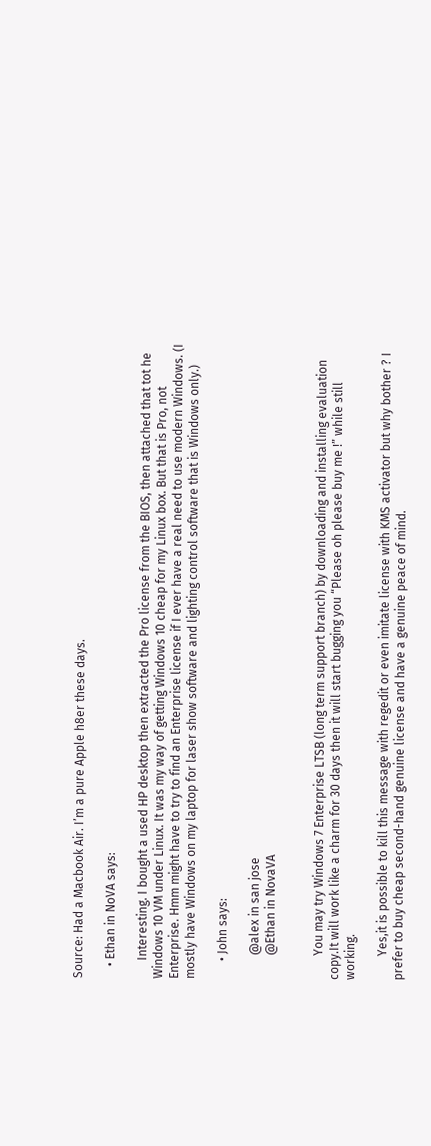Source: Had a Macbook Air. I’m a pure Apple h8er these days.

    • Ethan in NoVA says:

      Interesting. I bought a used HP desktop then extracted the Pro license from the BIOS, then attached that tot he Windows 10 VM under Linux. It was my way of getting Windows 10 cheap for my Linux box. But that is Pro, not Enterprise. Hmm might have to try to find an Enterprise license if I ever have a real need to use modern Windows. (I mostly have Windows on my laptop for laser show software and lighting control software that is Windows only.)

      • John says:

        @alex in san jose
        @Ethan in NovaVA


        You may try Windows 7 Enterprise LTSB (long term support branch) by downloading and installing evaluation copy.It will work like a charm for 30 days then it will start bugging you “Please oh please buy me !” while still working.

        Yes,it is possible to kill this message with regedit or even imitate license with KMS activator but why bother ? I prefer to buy cheap second-hand genuine license and have a genuine peace of mind.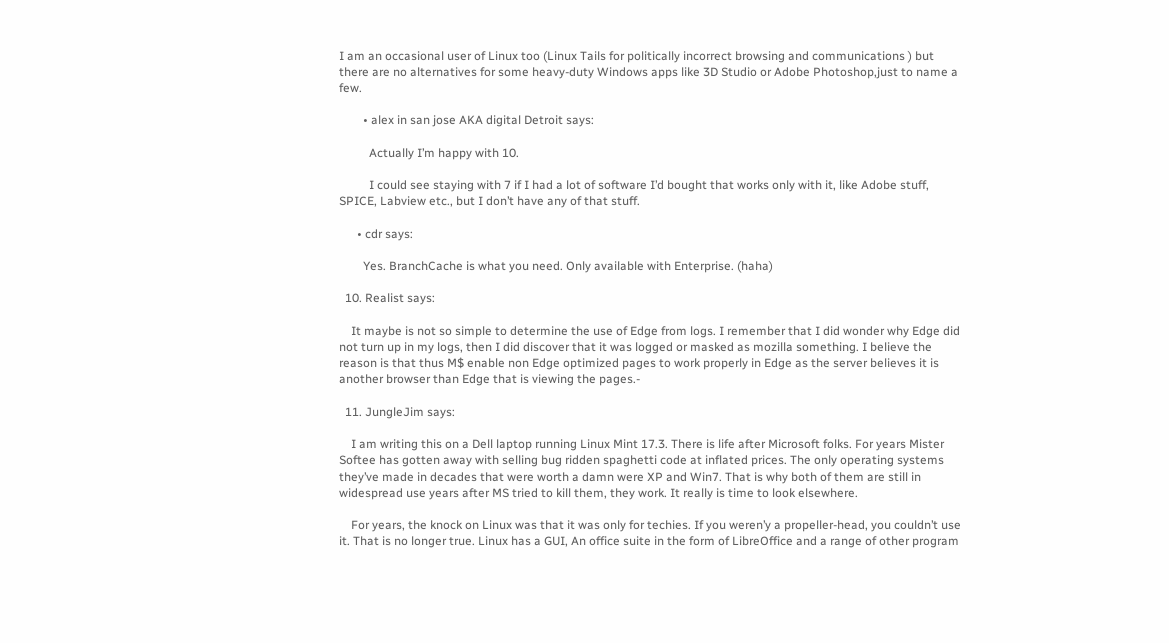I am an occasional user of Linux too (Linux Tails for politically incorrect browsing and communications ) but there are no alternatives for some heavy-duty Windows apps like 3D Studio or Adobe Photoshop,just to name a few.

        • alex in san jose AKA digital Detroit says:

          Actually I’m happy with 10.

          I could see staying with 7 if I had a lot of software I’d bought that works only with it, like Adobe stuff, SPICE, Labview etc., but I don’t have any of that stuff.

      • cdr says:

        Yes. BranchCache is what you need. Only available with Enterprise. (haha)

  10. Realist says:

    It maybe is not so simple to determine the use of Edge from logs. I remember that I did wonder why Edge did not turn up in my logs, then I did discover that it was logged or masked as mozilla something. I believe the reason is that thus M$ enable non Edge optimized pages to work properly in Edge as the server believes it is another browser than Edge that is viewing the pages.-

  11. JungleJim says:

    I am writing this on a Dell laptop running Linux Mint 17.3. There is life after Microsoft folks. For years Mister Softee has gotten away with selling bug ridden spaghetti code at inflated prices. The only operating systems they’ve made in decades that were worth a damn were XP and Win7. That is why both of them are still in widespread use years after MS tried to kill them, they work. It really is time to look elsewhere.

    For years, the knock on Linux was that it was only for techies. If you weren’y a propeller-head, you couldn’t use it. That is no longer true. Linux has a GUI, An office suite in the form of LibreOffice and a range of other program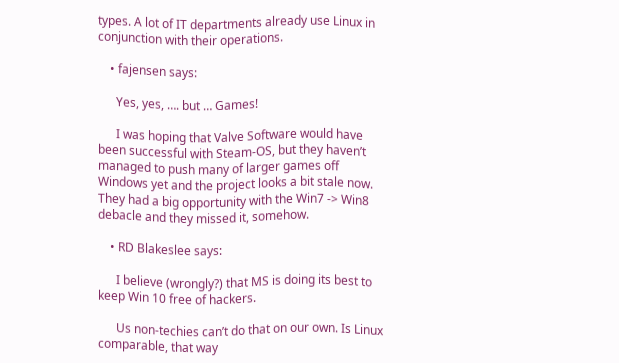types. A lot of IT departments already use Linux in conjunction with their operations.

    • fajensen says:

      Yes, yes, …. but … Games!

      I was hoping that Valve Software would have been successful with Steam-OS, but they haven’t managed to push many of larger games off Windows yet and the project looks a bit stale now. They had a big opportunity with the Win7 -> Win8 debacle and they missed it, somehow.

    • RD Blakeslee says:

      I believe (wrongly?) that MS is doing its best to keep Win 10 free of hackers.

      Us non-techies can’t do that on our own. Is Linux comparable, that way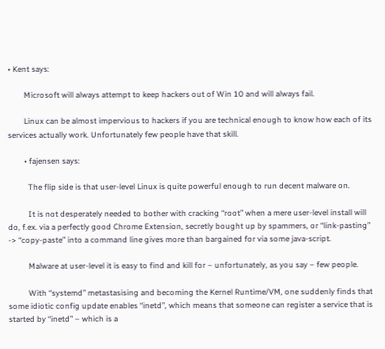• Kent says:

        Microsoft will always attempt to keep hackers out of Win 10 and will always fail.

        Linux can be almost impervious to hackers if you are technical enough to know how each of its services actually work. Unfortunately few people have that skill.

        • fajensen says:

          The flip side is that user-level Linux is quite powerful enough to run decent malware on.

          It is not desperately needed to bother with cracking “root” when a mere user-level install will do, f.ex. via a perfectly good Chrome Extension, secretly bought up by spammers, or “link-pasting” -> “copy-paste” into a command line gives more than bargained for via some java-script.

          Malware at user-level it is easy to find and kill for – unfortunately, as you say – few people.

          With “systemd” metastasising and becoming the Kernel Runtime/VM, one suddenly finds that some idiotic config update enables “inetd”, which means that someone can register a service that is started by “inetd” – which is a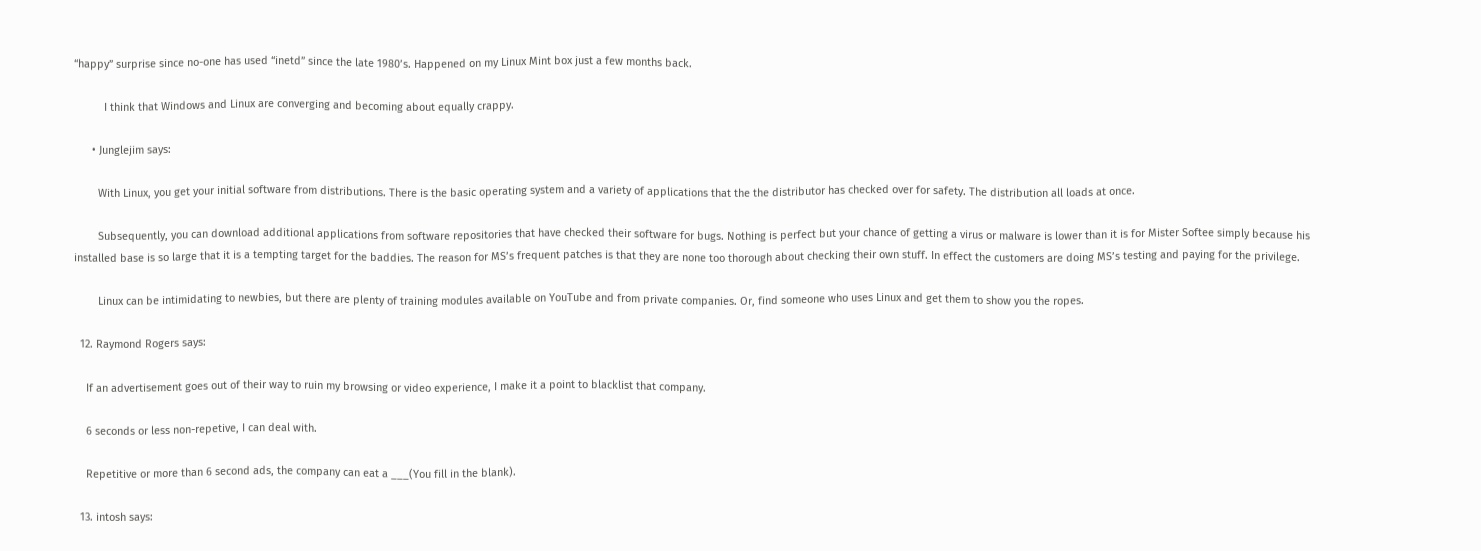“happy” surprise since no-one has used “inetd” since the late 1980’s. Happened on my Linux Mint box just a few months back.

          I think that Windows and Linux are converging and becoming about equally crappy.

      • Junglejim says:

        With Linux, you get your initial software from distributions. There is the basic operating system and a variety of applications that the the distributor has checked over for safety. The distribution all loads at once.

        Subsequently, you can download additional applications from software repositories that have checked their software for bugs. Nothing is perfect but your chance of getting a virus or malware is lower than it is for Mister Softee simply because his installed base is so large that it is a tempting target for the baddies. The reason for MS’s frequent patches is that they are none too thorough about checking their own stuff. In effect the customers are doing MS’s testing and paying for the privilege.

        Linux can be intimidating to newbies, but there are plenty of training modules available on YouTube and from private companies. Or, find someone who uses Linux and get them to show you the ropes.

  12. Raymond Rogers says:

    If an advertisement goes out of their way to ruin my browsing or video experience, I make it a point to blacklist that company.

    6 seconds or less non-repetive, I can deal with.

    Repetitive or more than 6 second ads, the company can eat a ___(You fill in the blank).

  13. intosh says: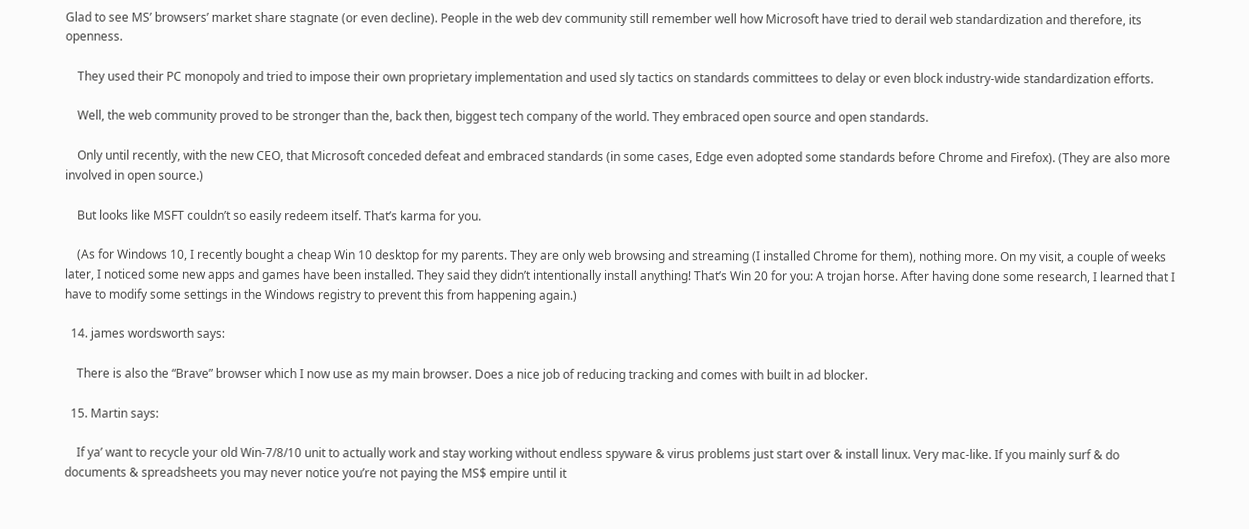Glad to see MS’ browsers’ market share stagnate (or even decline). People in the web dev community still remember well how Microsoft have tried to derail web standardization and therefore, its openness.

    They used their PC monopoly and tried to impose their own proprietary implementation and used sly tactics on standards committees to delay or even block industry-wide standardization efforts.

    Well, the web community proved to be stronger than the, back then, biggest tech company of the world. They embraced open source and open standards.

    Only until recently, with the new CEO, that Microsoft conceded defeat and embraced standards (in some cases, Edge even adopted some standards before Chrome and Firefox). (They are also more involved in open source.)

    But looks like MSFT couldn’t so easily redeem itself. That’s karma for you.

    (As for Windows 10, I recently bought a cheap Win 10 desktop for my parents. They are only web browsing and streaming (I installed Chrome for them), nothing more. On my visit, a couple of weeks later, I noticed some new apps and games have been installed. They said they didn’t intentionally install anything! That’s Win 20 for you: A trojan horse. After having done some research, I learned that I have to modify some settings in the Windows registry to prevent this from happening again.)

  14. james wordsworth says:

    There is also the “Brave” browser which I now use as my main browser. Does a nice job of reducing tracking and comes with built in ad blocker.

  15. Martin says:

    If ya’ want to recycle your old Win-7/8/10 unit to actually work and stay working without endless spyware & virus problems just start over & install linux. Very mac-like. If you mainly surf & do documents & spreadsheets you may never notice you’re not paying the MS$ empire until it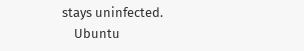stays uninfected.
    Ubuntu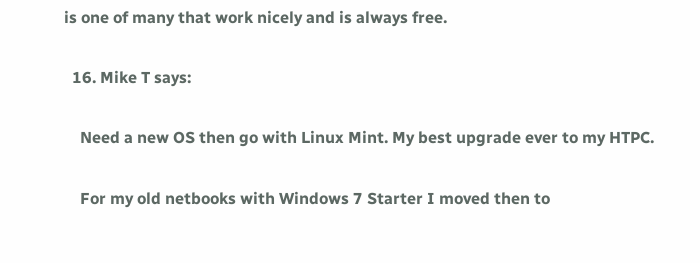is one of many that work nicely and is always free.

  16. Mike T says:

    Need a new OS then go with Linux Mint. My best upgrade ever to my HTPC.

    For my old netbooks with Windows 7 Starter I moved then to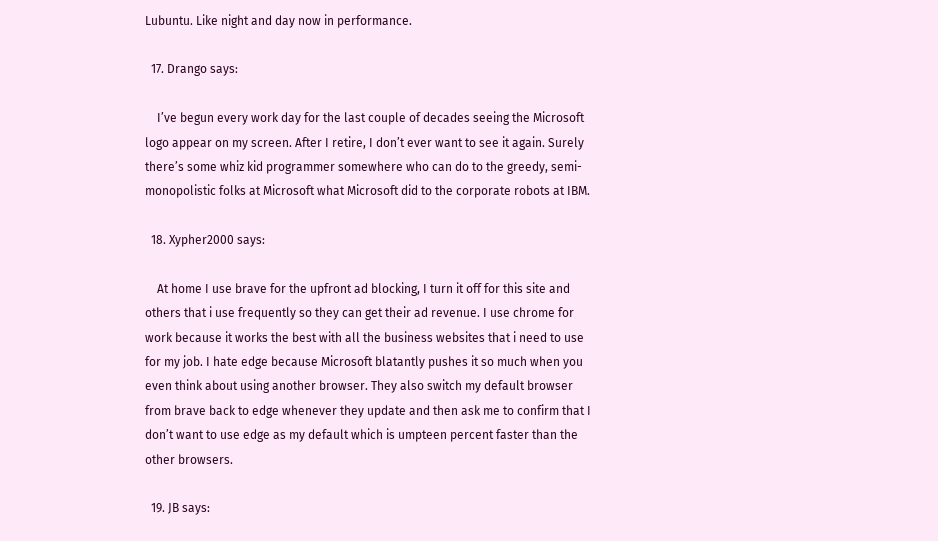Lubuntu. Like night and day now in performance.

  17. Drango says:

    I’ve begun every work day for the last couple of decades seeing the Microsoft logo appear on my screen. After I retire, I don’t ever want to see it again. Surely there’s some whiz kid programmer somewhere who can do to the greedy, semi-monopolistic folks at Microsoft what Microsoft did to the corporate robots at IBM.

  18. Xypher2000 says:

    At home I use brave for the upfront ad blocking, I turn it off for this site and others that i use frequently so they can get their ad revenue. I use chrome for work because it works the best with all the business websites that i need to use for my job. I hate edge because Microsoft blatantly pushes it so much when you even think about using another browser. They also switch my default browser from brave back to edge whenever they update and then ask me to confirm that I don’t want to use edge as my default which is umpteen percent faster than the other browsers.

  19. JB says: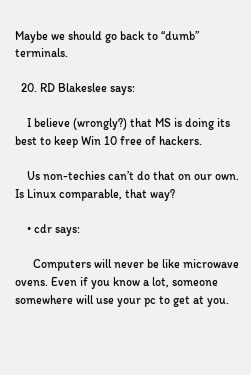Maybe we should go back to “dumb” terminals.

  20. RD Blakeslee says:

    I believe (wrongly?) that MS is doing its best to keep Win 10 free of hackers.

    Us non-techies can’t do that on our own. Is Linux comparable, that way?

    • cdr says:

      Computers will never be like microwave ovens. Even if you know a lot, someone somewhere will use your pc to get at you.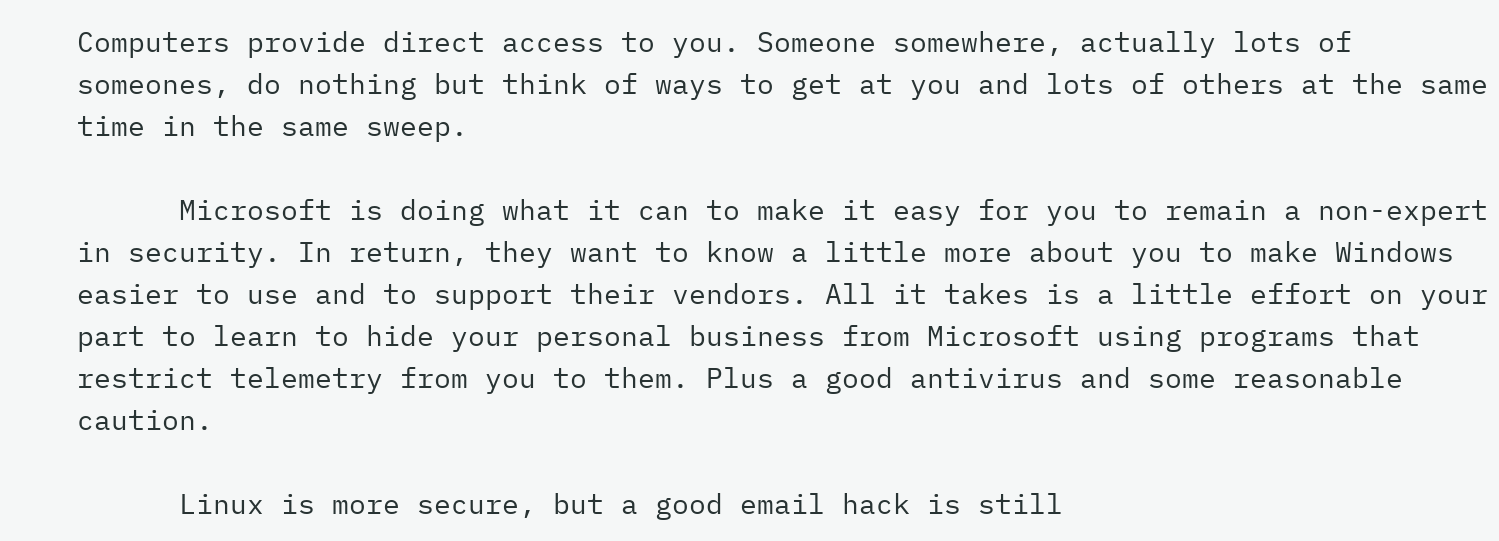Computers provide direct access to you. Someone somewhere, actually lots of someones, do nothing but think of ways to get at you and lots of others at the same time in the same sweep.

      Microsoft is doing what it can to make it easy for you to remain a non-expert in security. In return, they want to know a little more about you to make Windows easier to use and to support their vendors. All it takes is a little effort on your part to learn to hide your personal business from Microsoft using programs that restrict telemetry from you to them. Plus a good antivirus and some reasonable caution.

      Linux is more secure, but a good email hack is still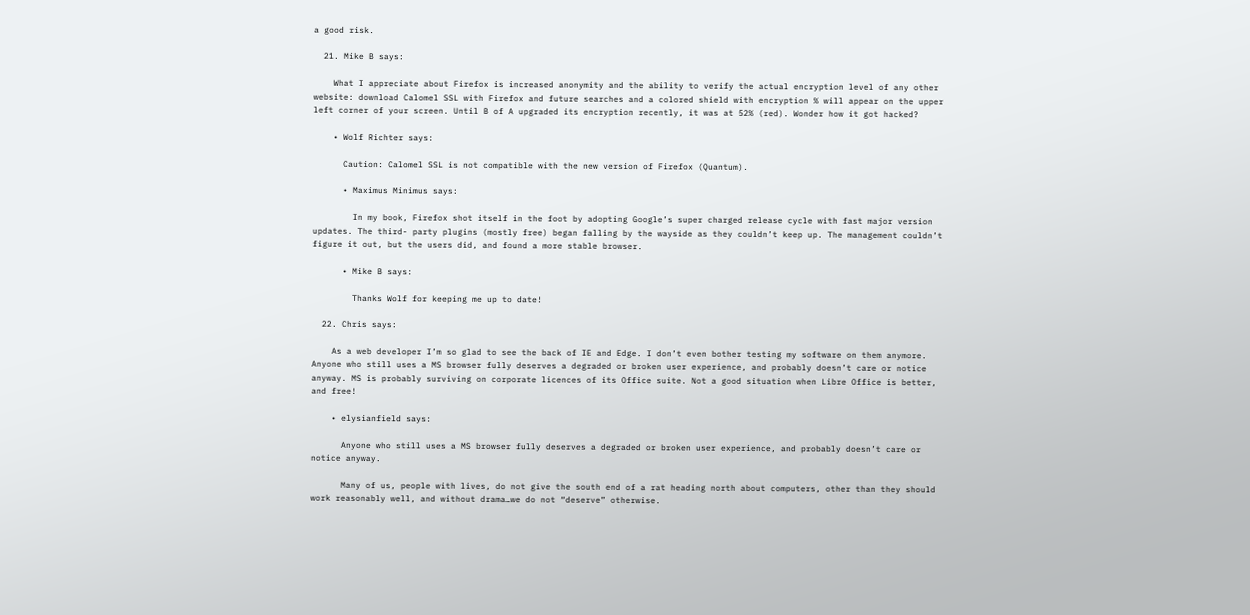a good risk.

  21. Mike B says:

    What I appreciate about Firefox is increased anonymity and the ability to verify the actual encryption level of any other website: download Calomel SSL with Firefox and future searches and a colored shield with encryption % will appear on the upper left corner of your screen. Until B of A upgraded its encryption recently, it was at 52% (red). Wonder how it got hacked?

    • Wolf Richter says:

      Caution: Calomel SSL is not compatible with the new version of Firefox (Quantum).

      • Maximus Minimus says:

        In my book, Firefox shot itself in the foot by adopting Google’s super charged release cycle with fast major version updates. The third- party plugins (mostly free) began falling by the wayside as they couldn’t keep up. The management couldn’t figure it out, but the users did, and found a more stable browser.

      • Mike B says:

        Thanks Wolf for keeping me up to date!

  22. Chris says:

    As a web developer I’m so glad to see the back of IE and Edge. I don’t even bother testing my software on them anymore. Anyone who still uses a MS browser fully deserves a degraded or broken user experience, and probably doesn’t care or notice anyway. MS is probably surviving on corporate licences of its Office suite. Not a good situation when Libre Office is better, and free!

    • elysianfield says:

      Anyone who still uses a MS browser fully deserves a degraded or broken user experience, and probably doesn’t care or notice anyway.

      Many of us, people with lives, do not give the south end of a rat heading north about computers, other than they should work reasonably well, and without drama…we do not “deserve” otherwise.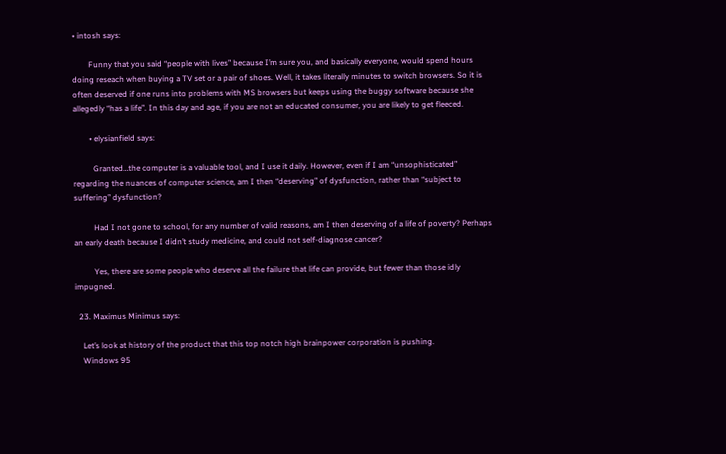• intosh says:

        Funny that you said “people with lives” because I’m sure you, and basically everyone, would spend hours doing reseach when buying a TV set or a pair of shoes. Well, it takes literally minutes to switch browsers. So it is often deserved if one runs into problems with MS browsers but keeps using the buggy software because she allegedly “has a life”. In this day and age, if you are not an educated consumer, you are likely to get fleeced.

        • elysianfield says:

          Granted…the computer is a valuable tool, and I use it daily. However, even if I am “unsophisticated” regarding the nuances of computer science, am I then “deserving” of dysfunction, rather than “subject to suffering” dysfunction?

          Had I not gone to school, for any number of valid reasons, am I then deserving of a life of poverty? Perhaps an early death because I didn’t study medicine, and could not self-diagnose cancer?

          Yes, there are some people who deserve all the failure that life can provide, but fewer than those idly impugned.

  23. Maximus Minimus says:

    Let’s look at history of the product that this top notch high brainpower corporation is pushing.
    Windows 95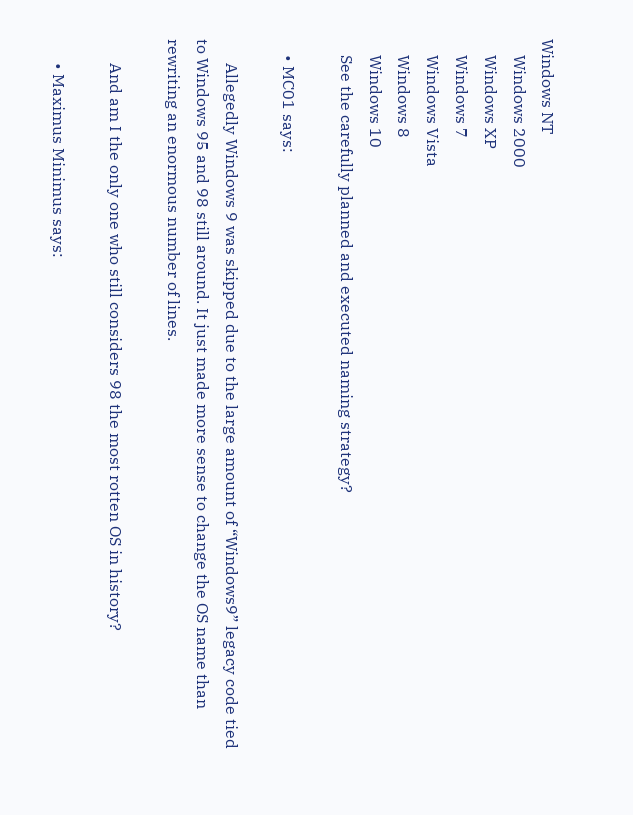Windows NT
    Windows 2000
    Windows XP
    Windows 7
    Windows Vista
    Windows 8
    Windows 10
    See the carefully planned and executed naming strategy?

    • MC01 says:

      Allegedly Windows 9 was skipped due to the large amount of “Windows9” legacy code tied to Windows 95 and 98 still around. It just made more sense to change the OS name than rewriting an enormous number of lines.

      And am I the only one who still considers 98 the most rotten OS in history?

      • Maximus Minimus says: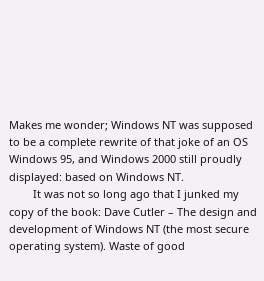Makes me wonder; Windows NT was supposed to be a complete rewrite of that joke of an OS Windows 95, and Windows 2000 still proudly displayed: based on Windows NT.
        It was not so long ago that I junked my copy of the book: Dave Cutler – The design and development of Windows NT (the most secure operating system). Waste of good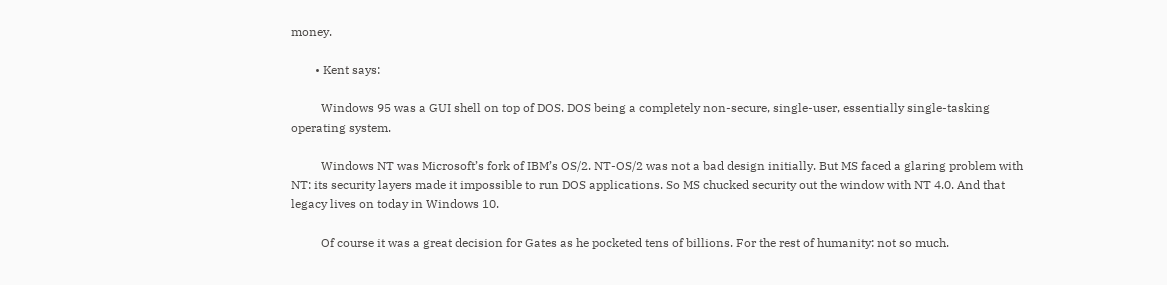money.

        • Kent says:

          Windows 95 was a GUI shell on top of DOS. DOS being a completely non-secure, single-user, essentially single-tasking operating system.

          Windows NT was Microsoft’s fork of IBM’s OS/2. NT-OS/2 was not a bad design initially. But MS faced a glaring problem with NT: its security layers made it impossible to run DOS applications. So MS chucked security out the window with NT 4.0. And that legacy lives on today in Windows 10.

          Of course it was a great decision for Gates as he pocketed tens of billions. For the rest of humanity: not so much.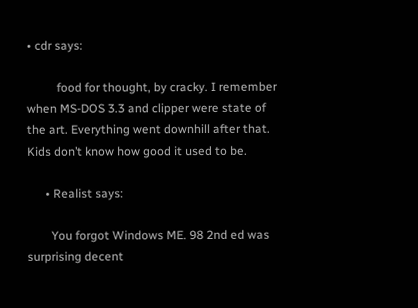• cdr says:

          food for thought, by cracky. I remember when MS-DOS 3.3 and clipper were state of the art. Everything went downhill after that. Kids don’t know how good it used to be.

      • Realist says:

        You forgot Windows ME. 98 2nd ed was surprising decent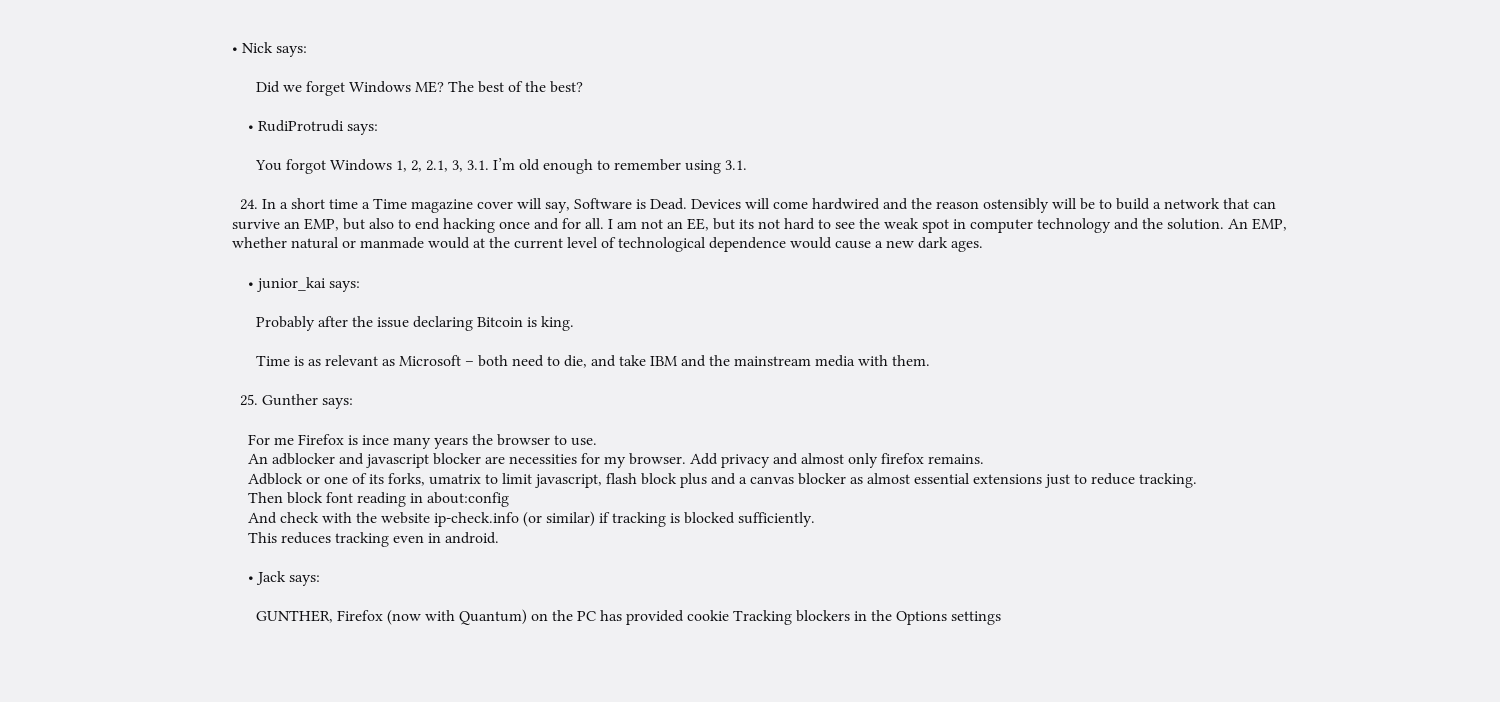• Nick says:

      Did we forget Windows ME? The best of the best?

    • RudiProtrudi says:

      You forgot Windows 1, 2, 2.1, 3, 3.1. I’m old enough to remember using 3.1.

  24. In a short time a Time magazine cover will say, Software is Dead. Devices will come hardwired and the reason ostensibly will be to build a network that can survive an EMP, but also to end hacking once and for all. I am not an EE, but its not hard to see the weak spot in computer technology and the solution. An EMP, whether natural or manmade would at the current level of technological dependence would cause a new dark ages.

    • junior_kai says:

      Probably after the issue declaring Bitcoin is king.

      Time is as relevant as Microsoft – both need to die, and take IBM and the mainstream media with them.

  25. Gunther says:

    For me Firefox is ince many years the browser to use.
    An adblocker and javascript blocker are necessities for my browser. Add privacy and almost only firefox remains.
    Adblock or one of its forks, umatrix to limit javascript, flash block plus and a canvas blocker as almost essential extensions just to reduce tracking.
    Then block font reading in about:config
    And check with the website ip-check.info (or similar) if tracking is blocked sufficiently.
    This reduces tracking even in android.

    • Jack says:

      GUNTHER, Firefox (now with Quantum) on the PC has provided cookie Tracking blockers in the Options settings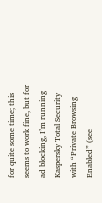for quite some time; this seems to work fine, but for ad blocking, I’m running Kaspersky Total Security with “Private Browsing Enabled” (see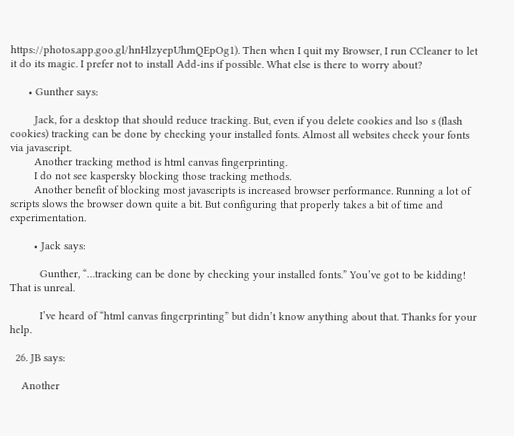https://photos.app.goo.gl/hnHlzyepUhmQEpOg1). Then when I quit my Browser, I run CCleaner to let it do its magic. I prefer not to install Add-ins if possible. What else is there to worry about?

      • Gunther says:

        Jack, for a desktop that should reduce tracking. But, even if you delete cookies and lso s (flash cookies) tracking can be done by checking your installed fonts. Almost all websites check your fonts via javascript.
        Another tracking method is html canvas fingerprinting.
        I do not see kaspersky blocking those tracking methods.
        Another benefit of blocking most javascripts is increased browser performance. Running a lot of scripts slows the browser down quite a bit. But configuring that properly takes a bit of time and experimentation.

        • Jack says:

          Gunther, “…tracking can be done by checking your installed fonts.” You’ve got to be kidding! That is unreal.

          I’ve heard of “html canvas fingerprinting” but didn’t know anything about that. Thanks for your help.

  26. JB says:

    Another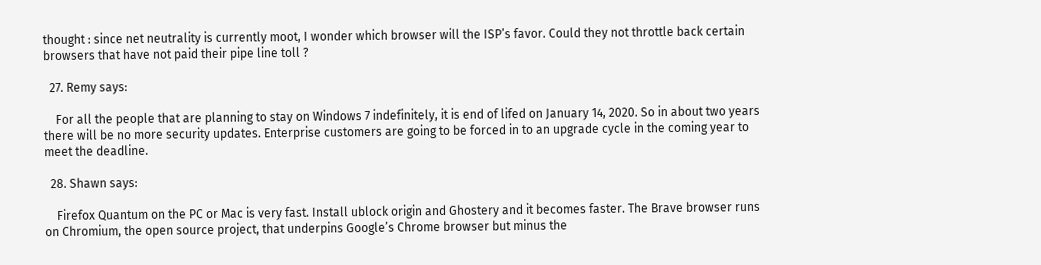thought : since net neutrality is currently moot, I wonder which browser will the ISP’s favor. Could they not throttle back certain browsers that have not paid their pipe line toll ?

  27. Remy says:

    For all the people that are planning to stay on Windows 7 indefinitely, it is end of lifed on January 14, 2020. So in about two years there will be no more security updates. Enterprise customers are going to be forced in to an upgrade cycle in the coming year to meet the deadline.

  28. Shawn says:

    Firefox Quantum on the PC or Mac is very fast. Install ublock origin and Ghostery and it becomes faster. The Brave browser runs on Chromium, the open source project, that underpins Google’s Chrome browser but minus the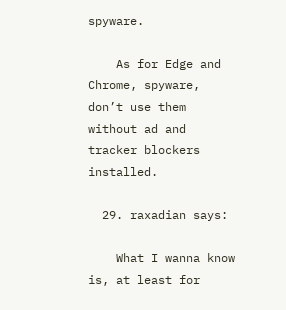spyware.

    As for Edge and Chrome, spyware, don’t use them without ad and tracker blockers installed.

  29. raxadian says:

    What I wanna know is, at least for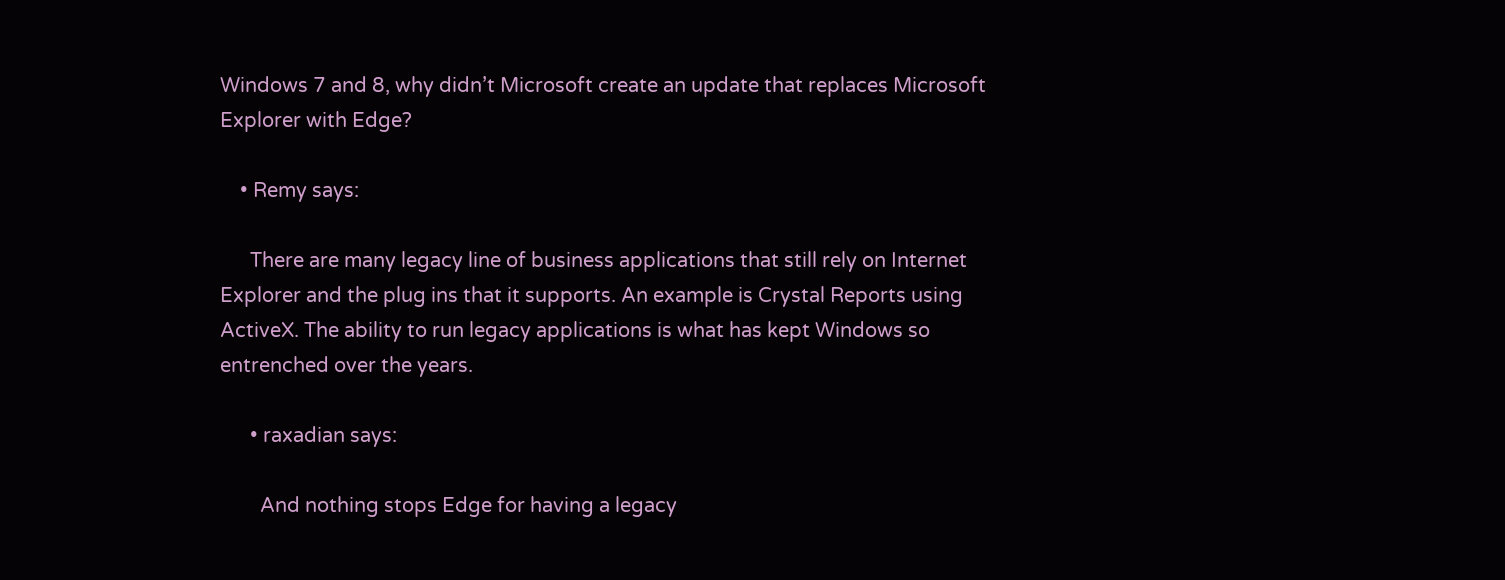Windows 7 and 8, why didn’t Microsoft create an update that replaces Microsoft Explorer with Edge?

    • Remy says:

      There are many legacy line of business applications that still rely on Internet Explorer and the plug ins that it supports. An example is Crystal Reports using ActiveX. The ability to run legacy applications is what has kept Windows so entrenched over the years.

      • raxadian says:

        And nothing stops Edge for having a legacy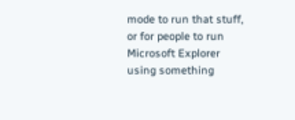mode to run that stuff, or for people to run Microsoft Explorer using something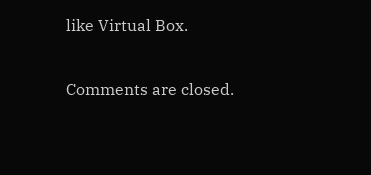like Virtual Box.

Comments are closed.